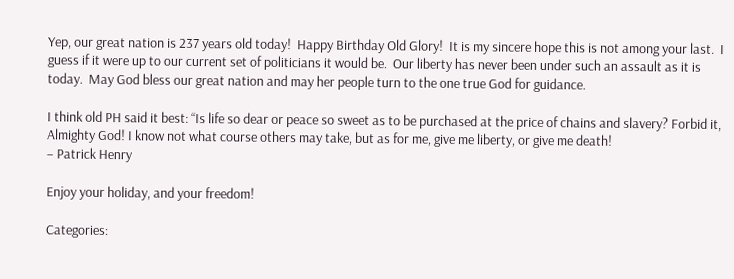Yep, our great nation is 237 years old today!  Happy Birthday Old Glory!  It is my sincere hope this is not among your last.  I guess if it were up to our current set of politicians it would be.  Our liberty has never been under such an assault as it is today.  May God bless our great nation and may her people turn to the one true God for guidance.

I think old PH said it best: “Is life so dear or peace so sweet as to be purchased at the price of chains and slavery? Forbid it, Almighty God! I know not what course others may take, but as for me, give me liberty, or give me death!
– Patrick Henry

Enjoy your holiday, and your freedom!

Categories: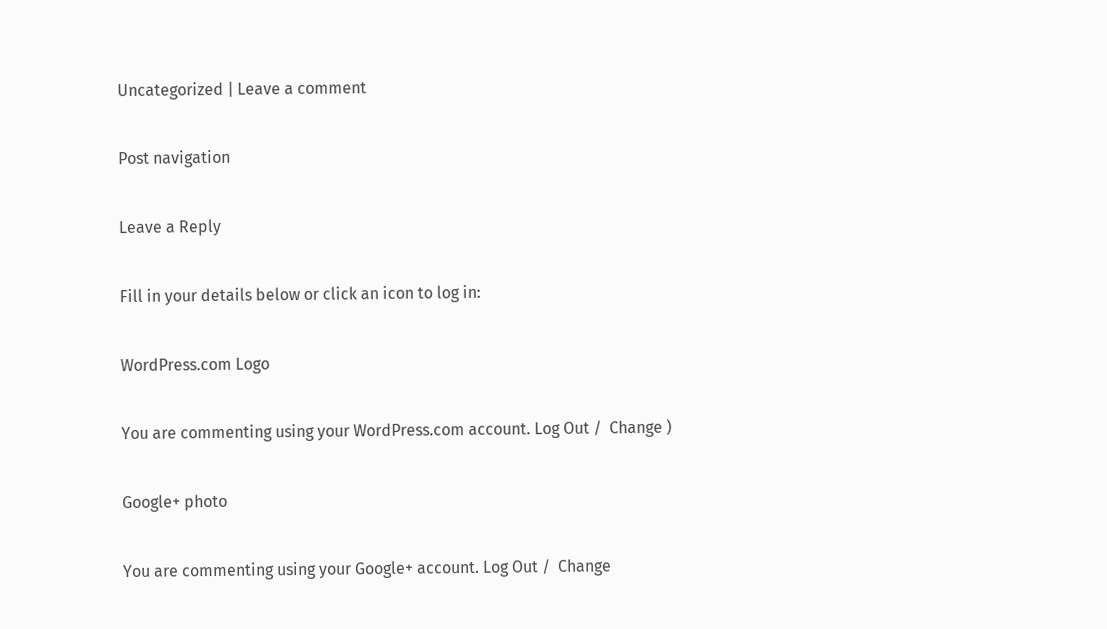Uncategorized | Leave a comment

Post navigation

Leave a Reply

Fill in your details below or click an icon to log in:

WordPress.com Logo

You are commenting using your WordPress.com account. Log Out /  Change )

Google+ photo

You are commenting using your Google+ account. Log Out /  Change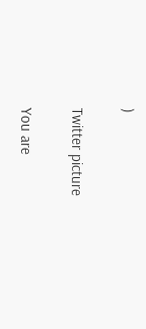)

Twitter picture

You are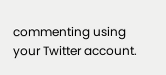commenting using your Twitter account.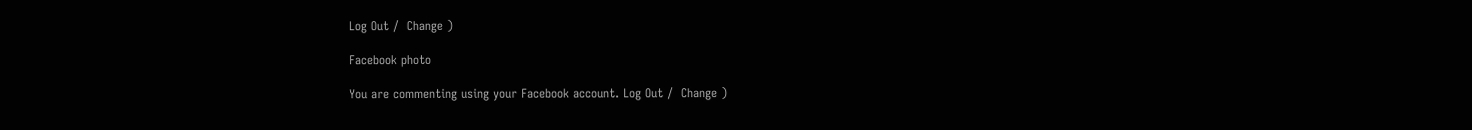Log Out /  Change )

Facebook photo

You are commenting using your Facebook account. Log Out /  Change )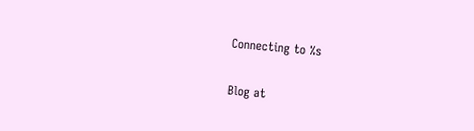Connecting to %s

Blog at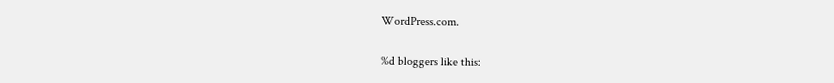WordPress.com.

%d bloggers like this: